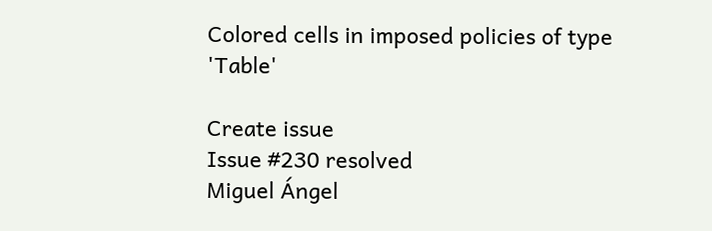Colored cells in imposed policies of type 'Table'

Create issue
Issue #230 resolved
Miguel Ángel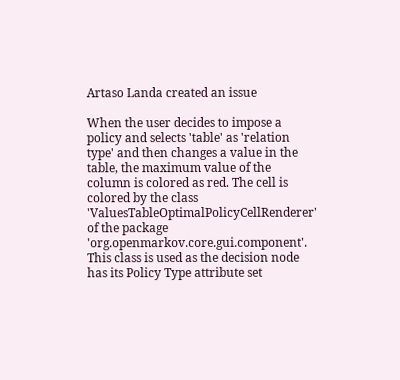Artaso Landa created an issue

When the user decides to impose a policy and selects 'table' as 'relation type' and then changes a value in the table, the maximum value of the column is colored as red. The cell is colored by the class 'ValuesTableOptimalPolicyCellRenderer' of the package 'org.openmarkov.core.gui.component'. This class is used as the decision node has its Policy Type attribute set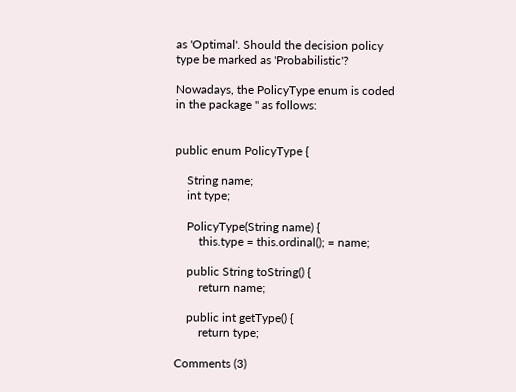as 'Optimal'. Should the decision policy type be marked as 'Probabilistic'?

Nowadays, the PolicyType enum is coded in the package '' as follows:


public enum PolicyType {

    String name;
    int type;

    PolicyType(String name) {
        this.type = this.ordinal(); = name;

    public String toString() {
        return name;

    public int getType() {
        return type;

Comments (3)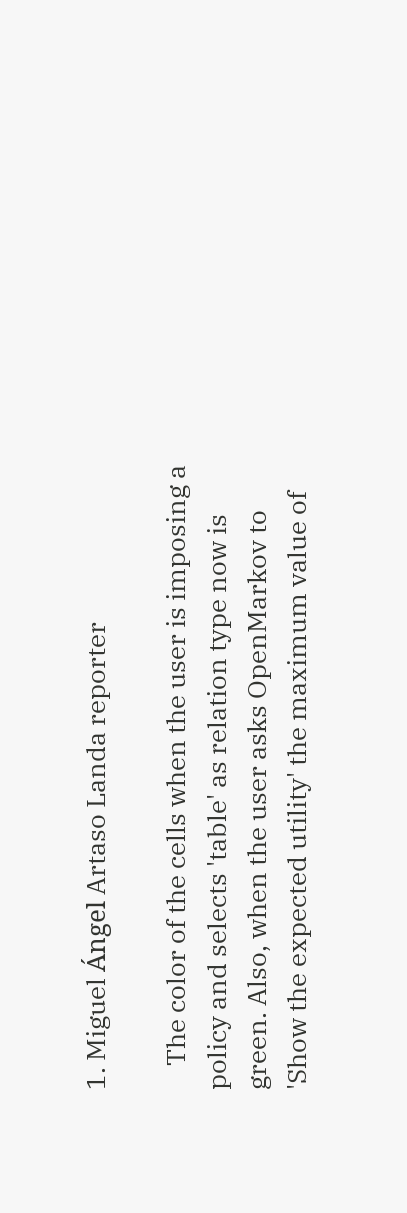1. Miguel Ángel Artaso Landa reporter

    The color of the cells when the user is imposing a policy and selects 'table' as relation type now is green. Also, when the user asks OpenMarkov to 'Show the expected utility' the maximum value of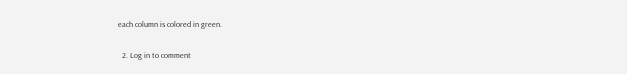each column is colored in green.

  2. Log in to comment